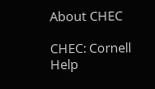About CHEC

CHEC: Cornell Help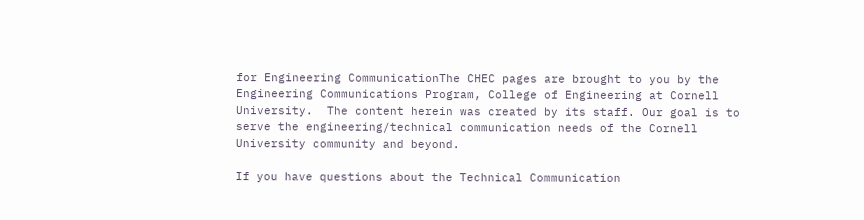for Engineering CommunicationThe CHEC pages are brought to you by the Engineering Communications Program, College of Engineering at Cornell University.  The content herein was created by its staff. Our goal is to serve the engineering/technical communication needs of the Cornell University community and beyond.

If you have questions about the Technical Communication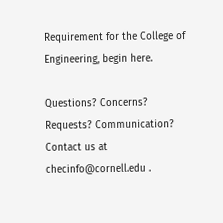Requirement for the College of Engineering, begin here.

Questions? Concerns? Requests? Communication?  Contact us at checinfo@cornell.edu .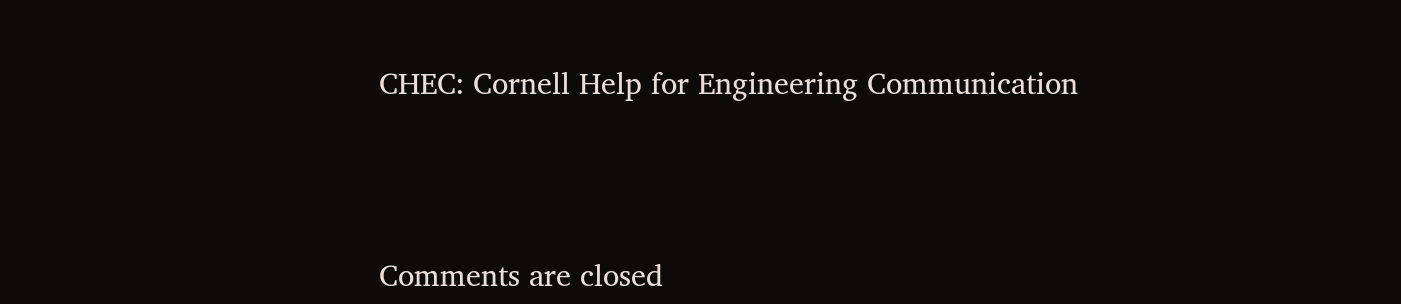CHEC: Cornell Help for Engineering Communication



Comments are closed